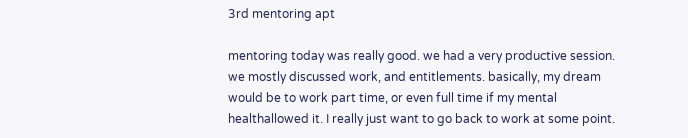3rd mentoring apt

mentoring today was really good. we had a very productive session. we mostly discussed work, and entitlements. basically, my dream would be to work part time, or even full time if my mental healthallowed it. I really just want to go back to work at some point.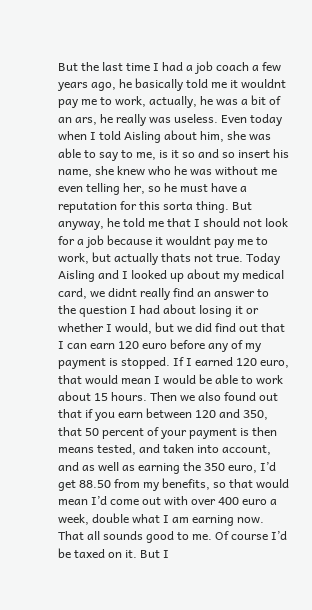But the last time I had a job coach a few years ago, he basically told me it wouldnt pay me to work, actually, he was a bit of an ars, he really was useless. Even today when I told Aisling about him, she was able to say to me, is it so and so insert his name, she knew who he was without me even telling her, so he must have a reputation for this sorta thing. But anyway, he told me that I should not look for a job because it wouldnt pay me to work, but actually thats not true. Today Aisling and I looked up about my medical card, we didnt really find an answer to the question I had about losing it or whether I would, but we did find out that I can earn 120 euro before any of my payment is stopped. If I earned 120 euro, that would mean I would be able to work about 15 hours. Then we also found out that if you earn between 120 and 350, that 50 percent of your payment is then means tested, and taken into account, and as well as earning the 350 euro, I’d get 88.50 from my benefits, so that would mean I’d come out with over 400 euro a week, double what I am earning now. That all sounds good to me. Of course I’d be taxed on it. But I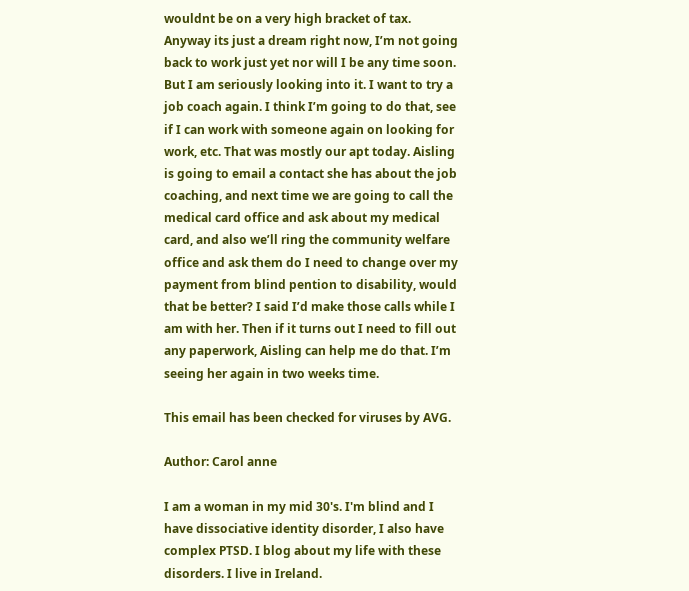wouldnt be on a very high bracket of tax. Anyway its just a dream right now, I’m not going back to work just yet nor will I be any time soon. But I am seriously looking into it. I want to try a job coach again. I think I’m going to do that, see if I can work with someone again on looking for work, etc. That was mostly our apt today. Aisling is going to email a contact she has about the job coaching, and next time we are going to call the medical card office and ask about my medical card, and also we’ll ring the community welfare office and ask them do I need to change over my payment from blind pention to disability, would that be better? I said I’d make those calls while I am with her. Then if it turns out I need to fill out any paperwork, Aisling can help me do that. I’m seeing her again in two weeks time.

This email has been checked for viruses by AVG.

Author: Carol anne

I am a woman in my mid 30's. I'm blind and I have dissociative identity disorder, I also have complex PTSD. I blog about my life with these disorders. I live in Ireland.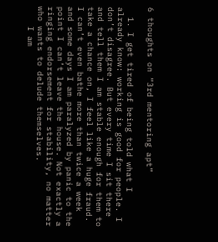6 thoughts on “3rd mentoring apt”

  1. I get tired of being told what I already know: working is good for people. I don’t disagree. But every time I sit there and tell them I am stable enough for them to take a chance on, I feel like a huge fraud. I can’t even bathe more than twice a week and some days I am paralyzed by panic to the point I can’t leave the house. Not exactly a ringing endorsement for stability, no matter who wants to delude themselves.
    I am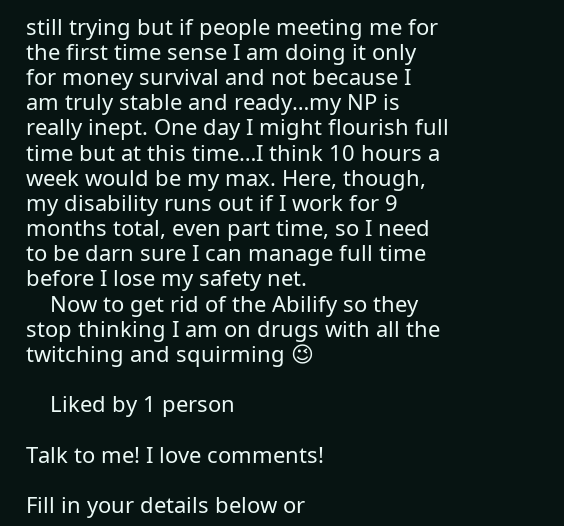still trying but if people meeting me for the first time sense I am doing it only for money survival and not because I am truly stable and ready…my NP is really inept. One day I might flourish full time but at this time…I think 10 hours a week would be my max. Here, though, my disability runs out if I work for 9 months total, even part time, so I need to be darn sure I can manage full time before I lose my safety net.
    Now to get rid of the Abilify so they stop thinking I am on drugs with all the twitching and squirming 😉

    Liked by 1 person

Talk to me! I love comments!

Fill in your details below or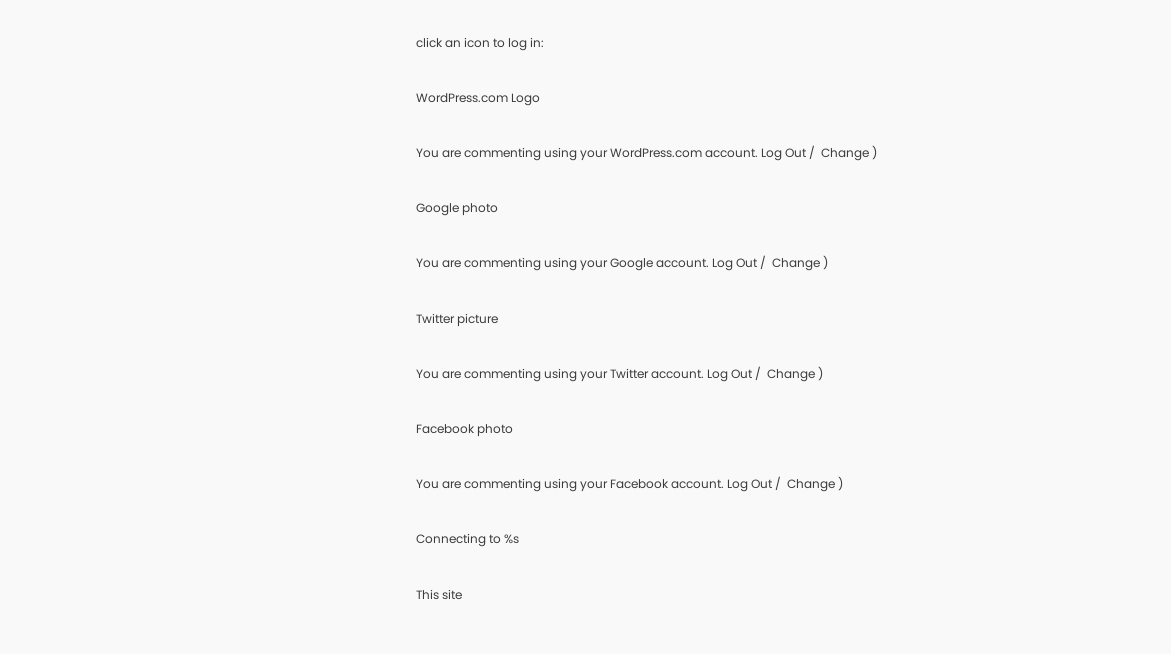click an icon to log in:

WordPress.com Logo

You are commenting using your WordPress.com account. Log Out /  Change )

Google photo

You are commenting using your Google account. Log Out /  Change )

Twitter picture

You are commenting using your Twitter account. Log Out /  Change )

Facebook photo

You are commenting using your Facebook account. Log Out /  Change )

Connecting to %s

This site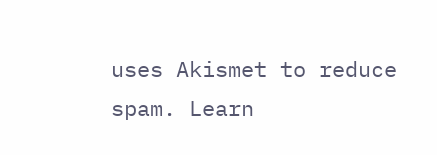uses Akismet to reduce spam. Learn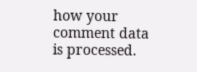how your comment data is processed.